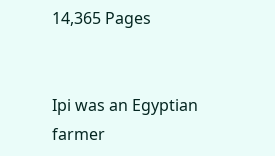14,365 Pages


Ipi was an Egyptian farmer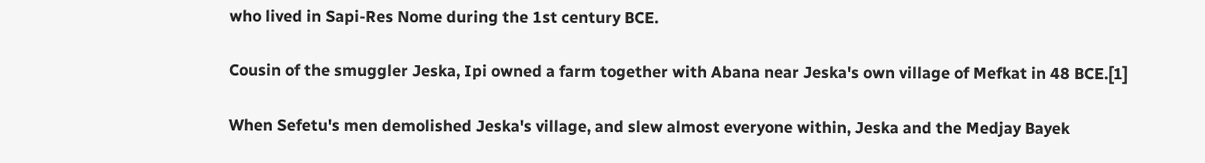who lived in Sapi-Res Nome during the 1st century BCE.

Cousin of the smuggler Jeska, Ipi owned a farm together with Abana near Jeska's own village of Mefkat in 48 BCE.[1]

When Sefetu's men demolished Jeska's village, and slew almost everyone within, Jeska and the Medjay Bayek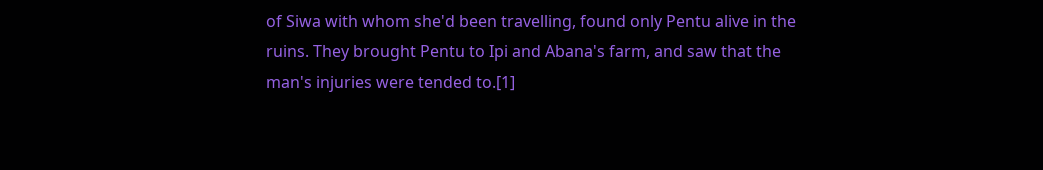of Siwa with whom she'd been travelling, found only Pentu alive in the ruins. They brought Pentu to Ipi and Abana's farm, and saw that the man's injuries were tended to.[1]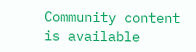Community content is available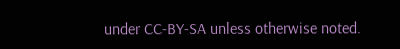under CC-BY-SA unless otherwise noted.